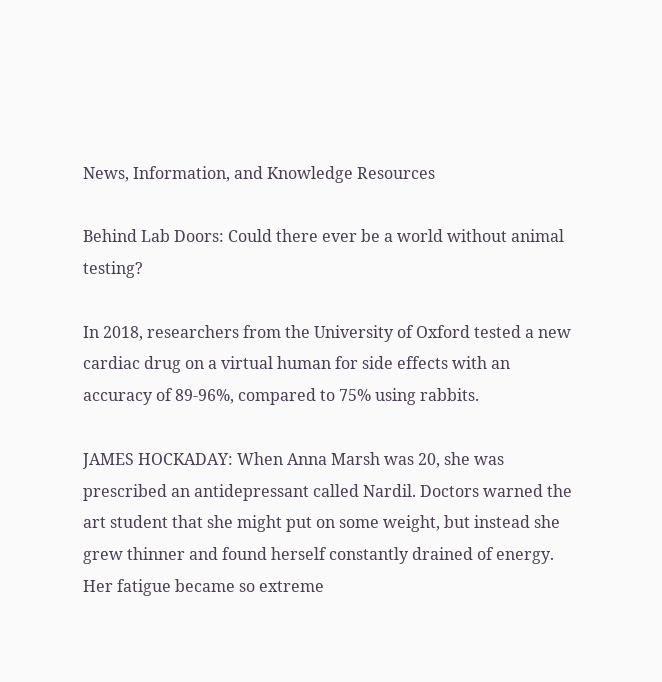News, Information, and Knowledge Resources

Behind Lab Doors: Could there ever be a world without animal testing?

In 2018, researchers from the University of Oxford tested a new cardiac drug on a virtual human for side effects with an accuracy of 89-96%, compared to 75% using rabbits.

JAMES HOCKADAY: When Anna Marsh was 20, she was prescribed an antidepressant called Nardil. Doctors warned the art student that she might put on some weight, but instead she grew thinner and found herself constantly drained of energy. Her fatigue became so extreme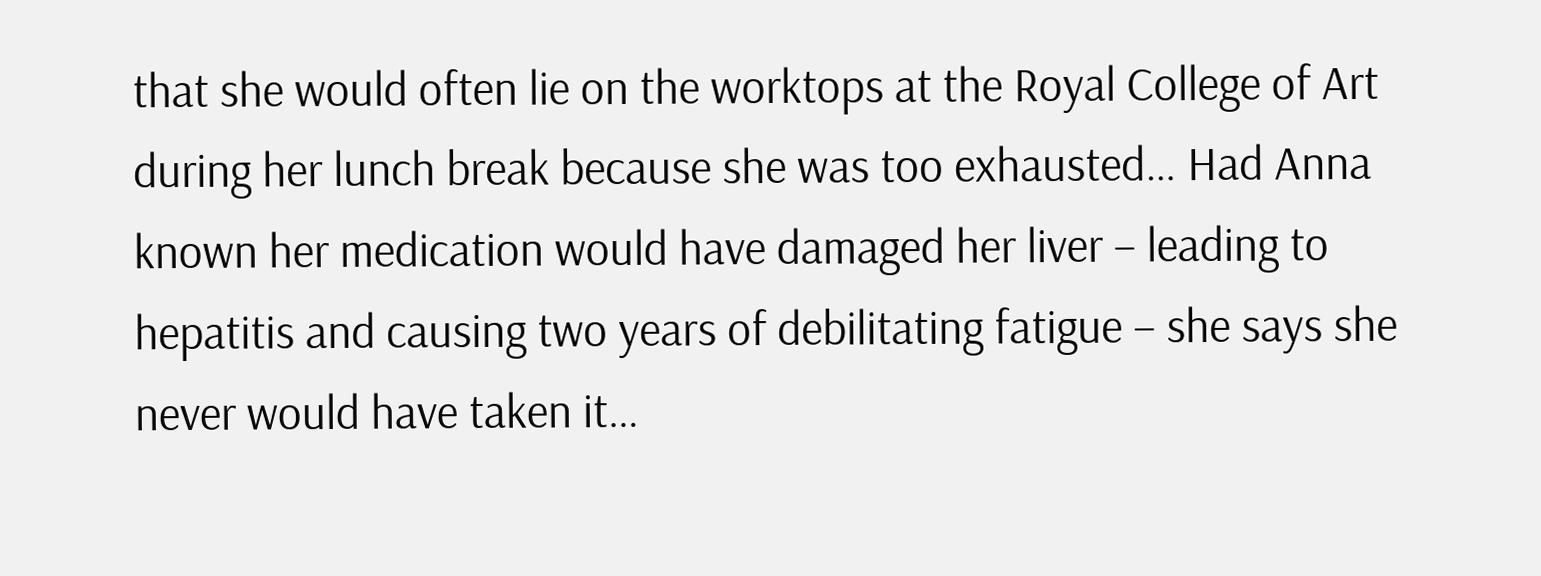that she would often lie on the worktops at the Royal College of Art during her lunch break because she was too exhausted… Had Anna known her medication would have damaged her liver – leading to hepatitis and causing two years of debilitating fatigue – she says she never would have taken it…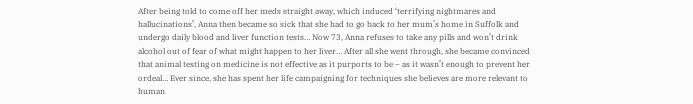After being told to come off her meds straight away, which induced ‘terrifying nightmares and hallucinations’, Anna then became so sick that she had to go back to her mum’s home in Suffolk and undergo daily blood and liver function tests… Now 73, Anna refuses to take any pills and won’t drink alcohol out of fear of what might happen to her liver… After all she went through, she became convinced that animal testing on medicine is not effective as it purports to be – as it wasn’t enough to prevent her ordeal… Ever since, she has spent her life campaigning for techniques she believes are more relevant to human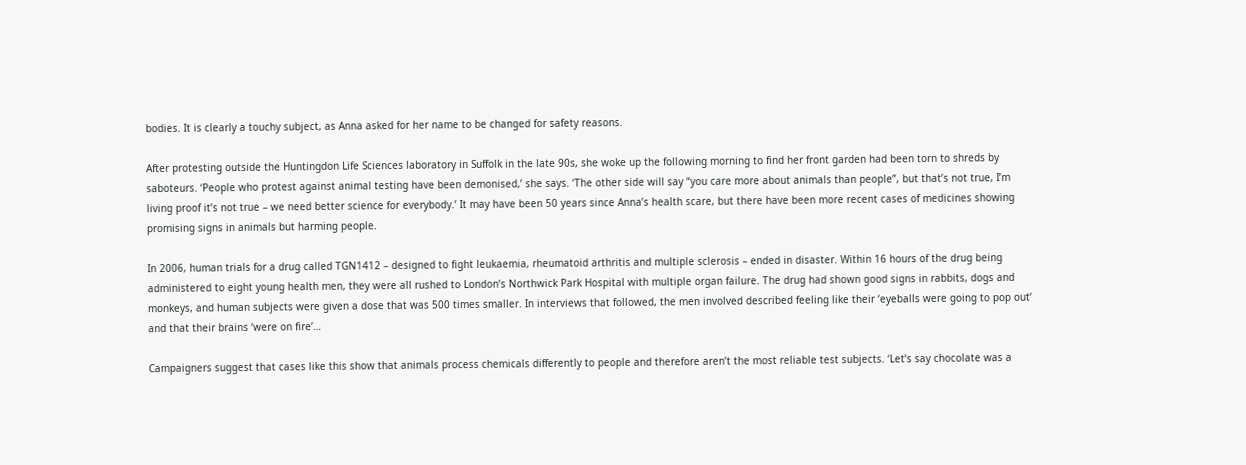bodies. It is clearly a touchy subject, as Anna asked for her name to be changed for safety reasons.

After protesting outside the Huntingdon Life Sciences laboratory in Suffolk in the late 90s, she woke up the following morning to find her front garden had been torn to shreds by saboteurs. ‘People who protest against animal testing have been demonised,’ she says. ‘The other side will say “you care more about animals than people”, but that’s not true, I’m living proof it’s not true – we need better science for everybody.’ It may have been 50 years since Anna’s health scare, but there have been more recent cases of medicines showing promising signs in animals but harming people.

In 2006, human trials for a drug called TGN1412 – designed to fight leukaemia, rheumatoid arthritis and multiple sclerosis – ended in disaster. Within 16 hours of the drug being administered to eight young health men, they were all rushed to London’s Northwick Park Hospital with multiple organ failure. The drug had shown good signs in rabbits, dogs and monkeys, and human subjects were given a dose that was 500 times smaller. In interviews that followed, the men involved described feeling like their ‘eyeballs were going to pop out’ and that their brains ‘were on fire’…

Campaigners suggest that cases like this show that animals process chemicals differently to people and therefore aren’t the most reliable test subjects. ‘Let’s say chocolate was a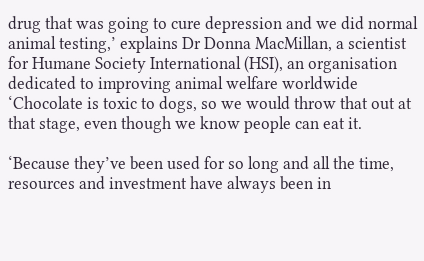drug that was going to cure depression and we did normal animal testing,’ explains Dr Donna MacMillan, a scientist for Humane Society International (HSI), an organisation dedicated to improving animal welfare worldwide ‘Chocolate is toxic to dogs, so we would throw that out at that stage, even though we know people can eat it.

‘Because they’ve been used for so long and all the time, resources and investment have always been in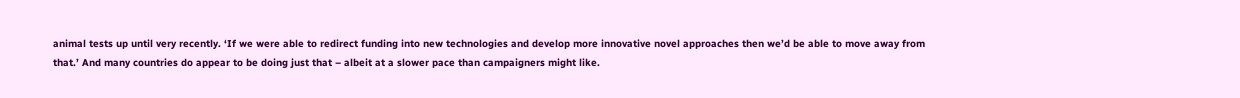animal tests up until very recently. ‘If we were able to redirect funding into new technologies and develop more innovative novel approaches then we’d be able to move away from that.’ And many countries do appear to be doing just that – albeit at a slower pace than campaigners might like.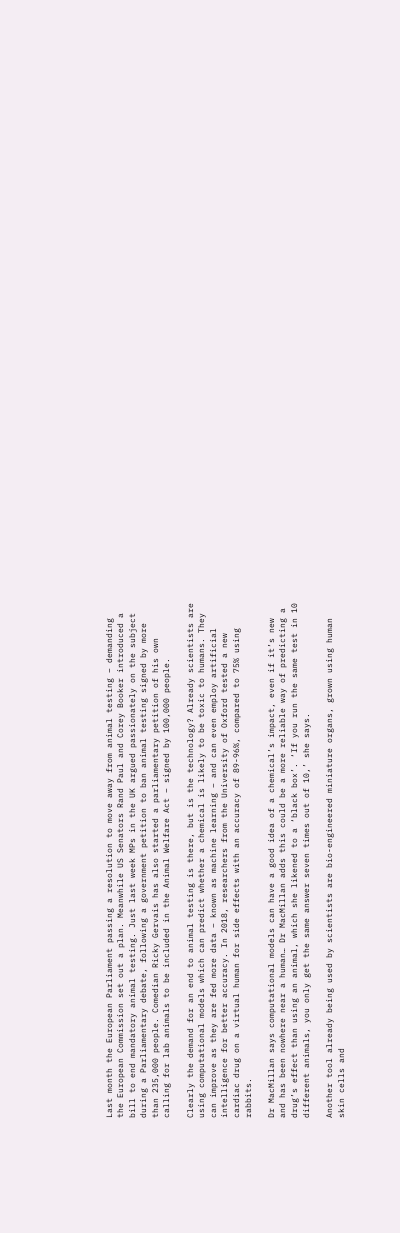Last month the European Parliament passing a resolution to move away from animal testing – demanding the European Commission set out a plan. Meanwhile US Senators Rand Paul and Corey Booker introduced a bill to end mandatory animal testing. Just last week MPs in the UK argued passionately on the subject during a Parliamentary debate, following a government petition to ban animal testing signed by more than 235,000 people. Comedian Ricky Gervais has also started a parliamentary petition of his own calling for lab animals to be included in the Animal Welfare Act – signed by 100,000 people.

Clearly the demand for an end to animal testing is there, but is the technology? Already scientists are using computational models which can predict whether a chemical is likely to be toxic to humans. They can improve as they are fed more data – known as machine learning – and can even employ artificial intelligence for better accuracy. In 2018, researchers from the University of Oxford tested a new cardiac drug on a virtual human for side effects with an accuracy of 89-96%, compared to 75% using rabbits.

Dr MacMillan says computational models can have a good idea of a chemical’s impact, even if it’s new and has been nowhere near a human… Dr MacMillan adds this could be a more reliable way of predicting a drug’s effect than using an animal, which she likened to a ‘black box’. ‘If you run the same test in 10 different animals, you only get the same answer seven times out of 10,’ she says.

Another tool already being used by scientists are bio-engineered miniature organs, grown using human skin cells and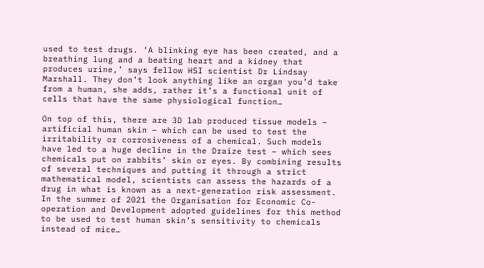used to test drugs. ‘A blinking eye has been created, and a breathing lung and a beating heart and a kidney that produces urine,’ says fellow HSI scientist Dr Lindsay Marshall. They don’t look anything like an organ you’d take from a human, she adds, rather it’s a functional unit of cells that have the same physiological function…

On top of this, there are 3D lab produced tissue models – artificial human skin – which can be used to test the irritability or corrosiveness of a chemical. Such models have led to a huge decline in the Draize test – which sees chemicals put on rabbits’ skin or eyes. By combining results of several techniques and putting it through a strict mathematical model, scientists can assess the hazards of a drug in what is known as a next-generation risk assessment. In the summer of 2021 the Organisation for Economic Co-operation and Development adopted guidelines for this method to be used to test human skin’s sensitivity to chemicals instead of mice…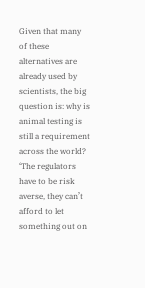Given that many of these alternatives are already used by scientists, the big question is: why is animal testing is still a requirement across the world? ‘The regulators have to be risk averse, they can’t afford to let something out on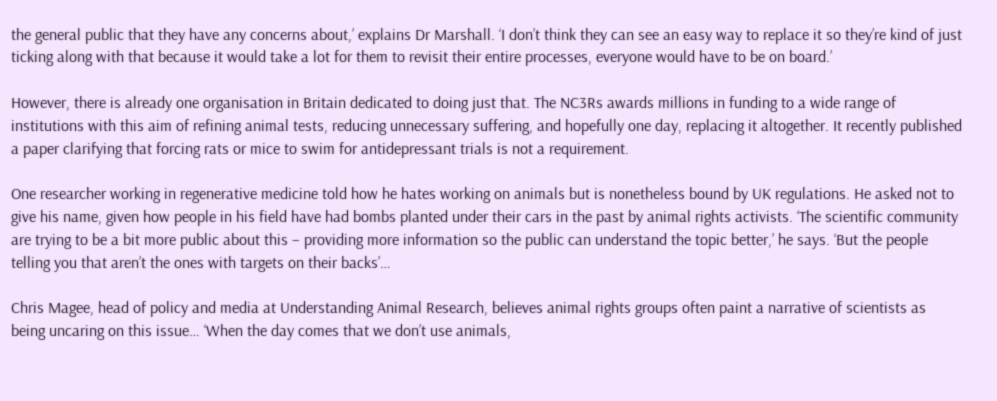the general public that they have any concerns about,’ explains Dr Marshall. ‘I don’t think they can see an easy way to replace it so they’re kind of just ticking along with that because it would take a lot for them to revisit their entire processes, everyone would have to be on board.’

However, there is already one organisation in Britain dedicated to doing just that. The NC3Rs awards millions in funding to a wide range of institutions with this aim of refining animal tests, reducing unnecessary suffering, and hopefully one day, replacing it altogether. It recently published a paper clarifying that forcing rats or mice to swim for antidepressant trials is not a requirement.

One researcher working in regenerative medicine told how he hates working on animals but is nonetheless bound by UK regulations. He asked not to give his name, given how people in his field have had bombs planted under their cars in the past by animal rights activists. ‘The scientific community are trying to be a bit more public about this – providing more information so the public can understand the topic better,’ he says. ‘But the people telling you that aren’t the ones with targets on their backs’…

Chris Magee, head of policy and media at Understanding Animal Research, believes animal rights groups often paint a narrative of scientists as being uncaring on this issue… ‘When the day comes that we don’t use animals,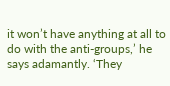it won’t have anything at all to do with the anti-groups,’ he says adamantly. ‘They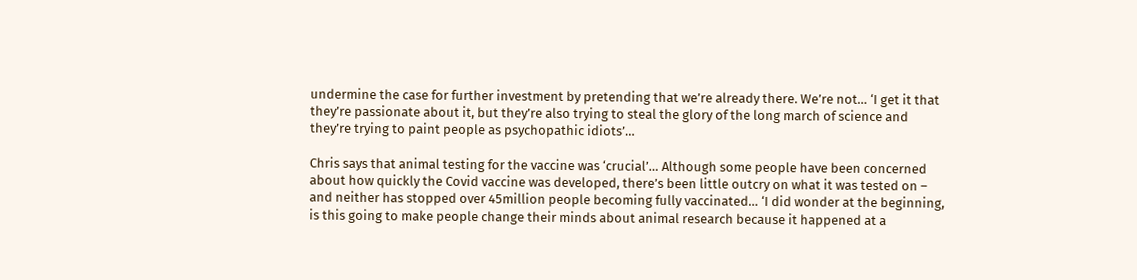undermine the case for further investment by pretending that we’re already there. We’re not… ‘I get it that they’re passionate about it, but they’re also trying to steal the glory of the long march of science and they’re trying to paint people as psychopathic idiots’…

Chris says that animal testing for the vaccine was ‘crucial’… Although some people have been concerned about how quickly the Covid vaccine was developed, there’s been little outcry on what it was tested on – and neither has stopped over 45million people becoming fully vaccinated… ‘I did wonder at the beginning, is this going to make people change their minds about animal research because it happened at a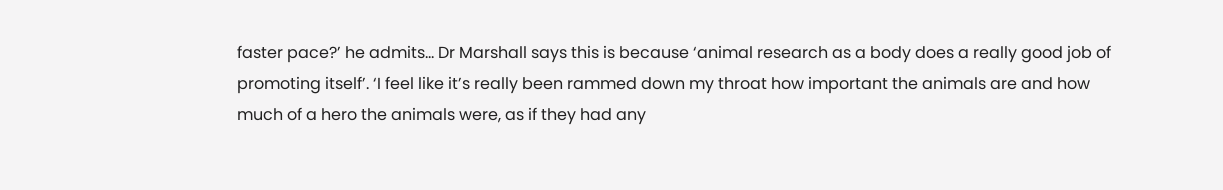faster pace?’ he admits… Dr Marshall says this is because ‘animal research as a body does a really good job of promoting itself’. ‘I feel like it’s really been rammed down my throat how important the animals are and how much of a hero the animals were, as if they had any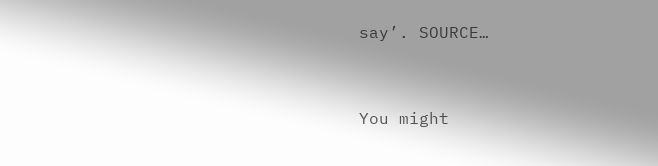say’. SOURCE…


You might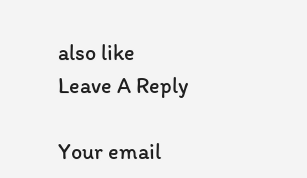also like
Leave A Reply

Your email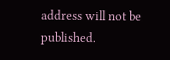address will not be published.